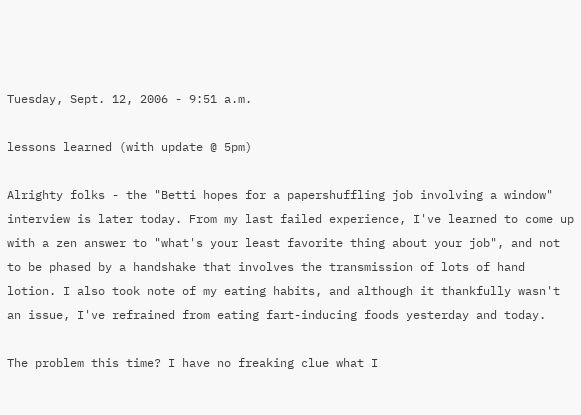Tuesday, Sept. 12, 2006 - 9:51 a.m.

lessons learned (with update @ 5pm)

Alrighty folks - the "Betti hopes for a papershuffling job involving a window" interview is later today. From my last failed experience, I've learned to come up with a zen answer to "what's your least favorite thing about your job", and not to be phased by a handshake that involves the transmission of lots of hand lotion. I also took note of my eating habits, and although it thankfully wasn't an issue, I've refrained from eating fart-inducing foods yesterday and today.

The problem this time? I have no freaking clue what I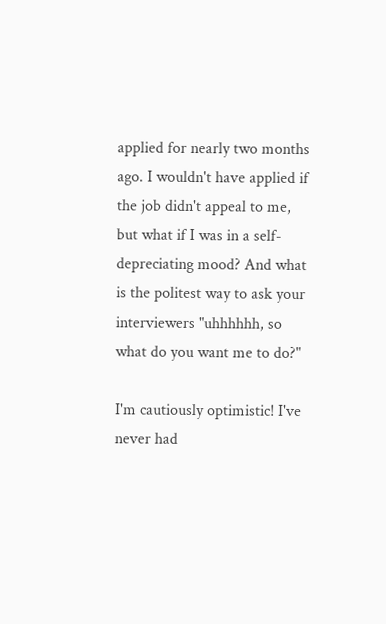applied for nearly two months ago. I wouldn't have applied if the job didn't appeal to me, but what if I was in a self-depreciating mood? And what is the politest way to ask your interviewers "uhhhhhh, so what do you want me to do?"

I'm cautiously optimistic! I've never had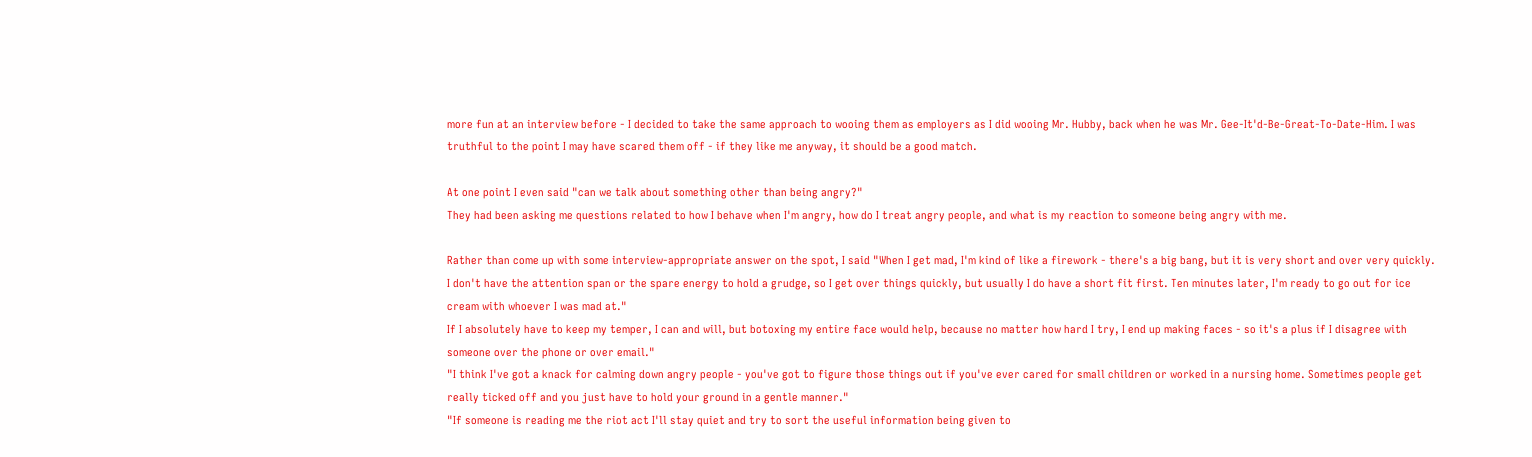more fun at an interview before - I decided to take the same approach to wooing them as employers as I did wooing Mr. Hubby, back when he was Mr. Gee-It'd-Be-Great-To-Date-Him. I was truthful to the point I may have scared them off - if they like me anyway, it should be a good match.

At one point I even said "can we talk about something other than being angry?"
They had been asking me questions related to how I behave when I'm angry, how do I treat angry people, and what is my reaction to someone being angry with me.

Rather than come up with some interview-appropriate answer on the spot, I said "When I get mad, I'm kind of like a firework - there's a big bang, but it is very short and over very quickly. I don't have the attention span or the spare energy to hold a grudge, so I get over things quickly, but usually I do have a short fit first. Ten minutes later, I'm ready to go out for ice cream with whoever I was mad at."
If I absolutely have to keep my temper, I can and will, but botoxing my entire face would help, because no matter how hard I try, I end up making faces - so it's a plus if I disagree with someone over the phone or over email."
"I think I've got a knack for calming down angry people - you've got to figure those things out if you've ever cared for small children or worked in a nursing home. Sometimes people get really ticked off and you just have to hold your ground in a gentle manner."
"If someone is reading me the riot act I'll stay quiet and try to sort the useful information being given to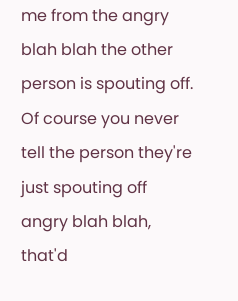me from the angry blah blah the other person is spouting off. Of course you never tell the person they're just spouting off angry blah blah, that'd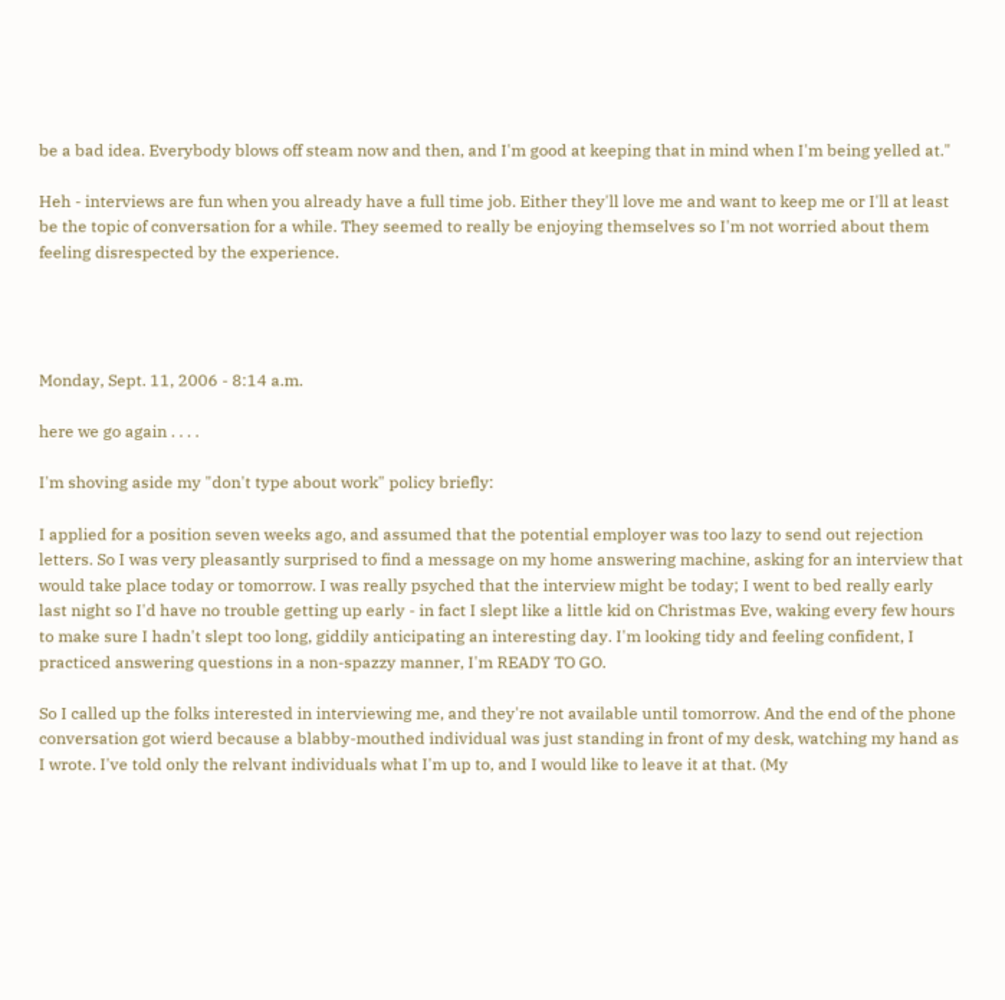be a bad idea. Everybody blows off steam now and then, and I'm good at keeping that in mind when I'm being yelled at."

Heh - interviews are fun when you already have a full time job. Either they'll love me and want to keep me or I'll at least be the topic of conversation for a while. They seemed to really be enjoying themselves so I'm not worried about them feeling disrespected by the experience.




Monday, Sept. 11, 2006 - 8:14 a.m.

here we go again . . . .

I'm shoving aside my "don't type about work" policy briefly:

I applied for a position seven weeks ago, and assumed that the potential employer was too lazy to send out rejection letters. So I was very pleasantly surprised to find a message on my home answering machine, asking for an interview that would take place today or tomorrow. I was really psyched that the interview might be today; I went to bed really early last night so I'd have no trouble getting up early - in fact I slept like a little kid on Christmas Eve, waking every few hours to make sure I hadn't slept too long, giddily anticipating an interesting day. I'm looking tidy and feeling confident, I practiced answering questions in a non-spazzy manner, I'm READY TO GO.

So I called up the folks interested in interviewing me, and they're not available until tomorrow. And the end of the phone conversation got wierd because a blabby-mouthed individual was just standing in front of my desk, watching my hand as I wrote. I've told only the relvant individuals what I'm up to, and I would like to leave it at that. (My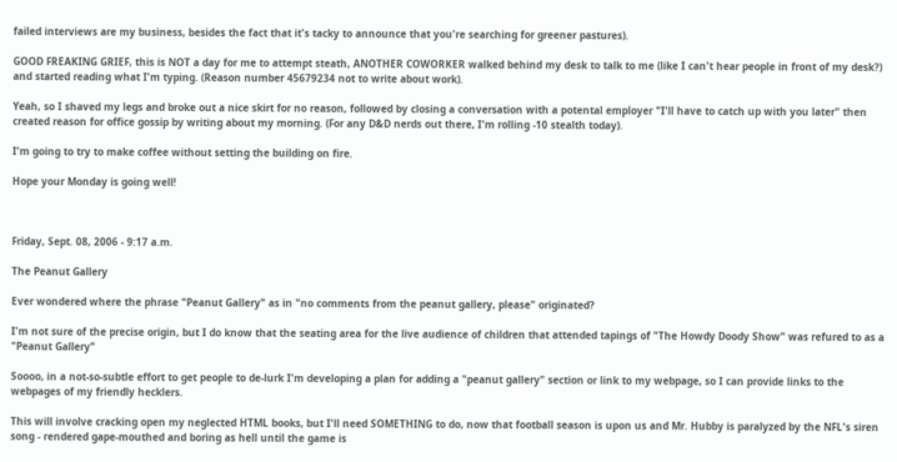failed interviews are my business, besides the fact that it's tacky to announce that you're searching for greener pastures).

GOOD FREAKING GRIEF, this is NOT a day for me to attempt steath, ANOTHER COWORKER walked behind my desk to talk to me (like I can't hear people in front of my desk?) and started reading what I'm typing. (Reason number 45679234 not to write about work).

Yeah, so I shaved my legs and broke out a nice skirt for no reason, followed by closing a conversation with a potental employer "I'll have to catch up with you later" then created reason for office gossip by writing about my morning. (For any D&D nerds out there, I'm rolling -10 stealth today).

I'm going to try to make coffee without setting the building on fire.

Hope your Monday is going well!



Friday, Sept. 08, 2006 - 9:17 a.m.

The Peanut Gallery

Ever wondered where the phrase "Peanut Gallery" as in "no comments from the peanut gallery, please" originated?

I'm not sure of the precise origin, but I do know that the seating area for the live audience of children that attended tapings of "The Howdy Doody Show" was refured to as a "Peanut Gallery"

Soooo, in a not-so-subtle effort to get people to de-lurk I'm developing a plan for adding a "peanut gallery" section or link to my webpage, so I can provide links to the webpages of my friendly hecklers.

This will involve cracking open my neglected HTML books, but I'll need SOMETHING to do, now that football season is upon us and Mr. Hubby is paralyzed by the NFL's siren song - rendered gape-mouthed and boring as hell until the game is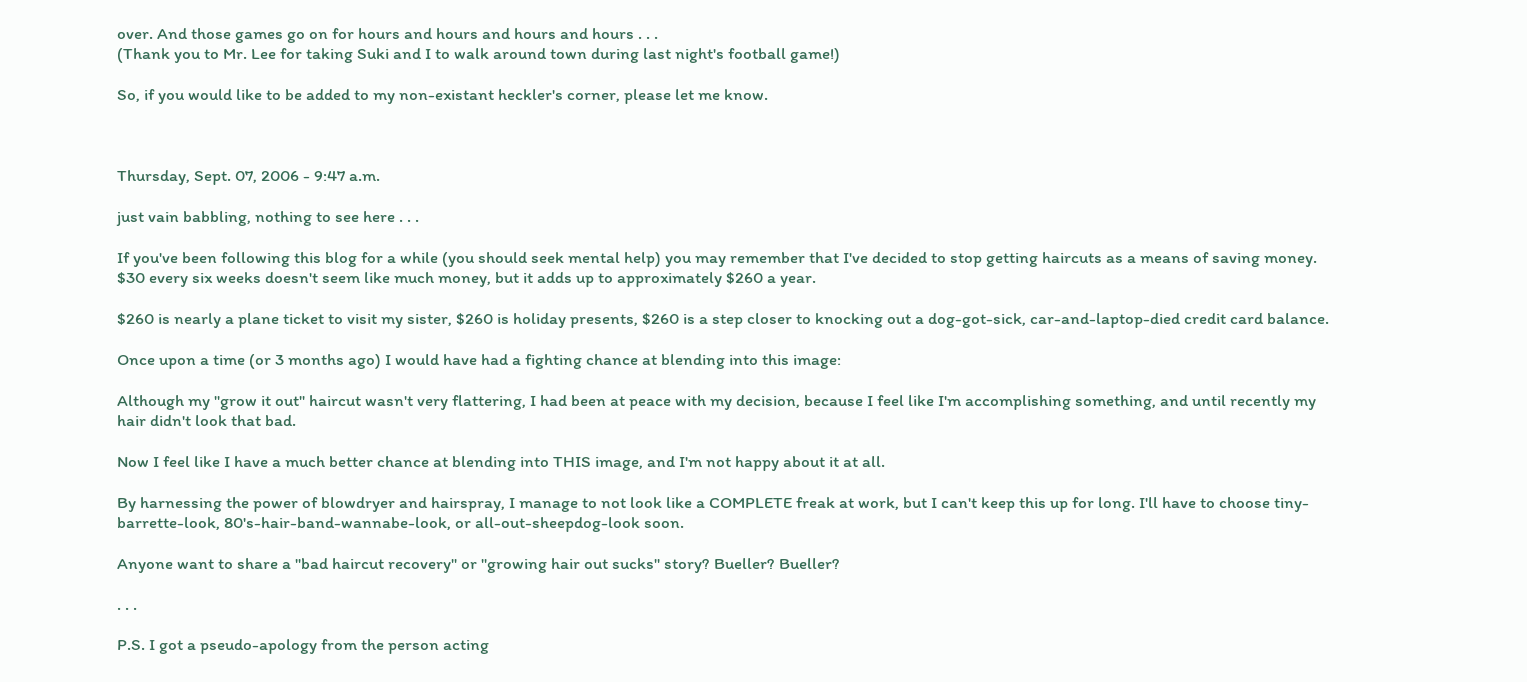over. And those games go on for hours and hours and hours and hours . . .
(Thank you to Mr. Lee for taking Suki and I to walk around town during last night's football game!)

So, if you would like to be added to my non-existant heckler's corner, please let me know.



Thursday, Sept. 07, 2006 - 9:47 a.m.

just vain babbling, nothing to see here . . .

If you've been following this blog for a while (you should seek mental help) you may remember that I've decided to stop getting haircuts as a means of saving money. $30 every six weeks doesn't seem like much money, but it adds up to approximately $260 a year.

$260 is nearly a plane ticket to visit my sister, $260 is holiday presents, $260 is a step closer to knocking out a dog-got-sick, car-and-laptop-died credit card balance.

Once upon a time (or 3 months ago) I would have had a fighting chance at blending into this image:

Although my "grow it out" haircut wasn't very flattering, I had been at peace with my decision, because I feel like I'm accomplishing something, and until recently my hair didn't look that bad.

Now I feel like I have a much better chance at blending into THIS image, and I'm not happy about it at all.

By harnessing the power of blowdryer and hairspray, I manage to not look like a COMPLETE freak at work, but I can't keep this up for long. I'll have to choose tiny-barrette-look, 80's-hair-band-wannabe-look, or all-out-sheepdog-look soon.

Anyone want to share a "bad haircut recovery" or "growing hair out sucks" story? Bueller? Bueller?

. . .

P.S. I got a pseudo-apology from the person acting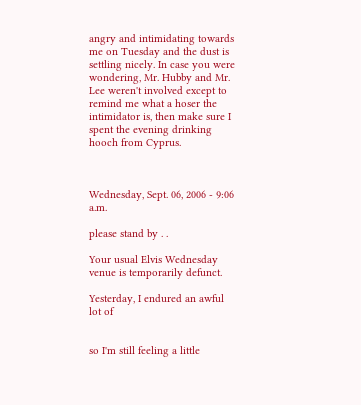angry and intimidating towards me on Tuesday and the dust is settling nicely. In case you were wondering, Mr. Hubby and Mr. Lee weren't involved except to remind me what a hoser the intimidator is, then make sure I spent the evening drinking hooch from Cyprus.



Wednesday, Sept. 06, 2006 - 9:06 a.m.

please stand by . .

Your usual Elvis Wednesday venue is temporarily defunct.

Yesterday, I endured an awful lot of


so I'm still feeling a little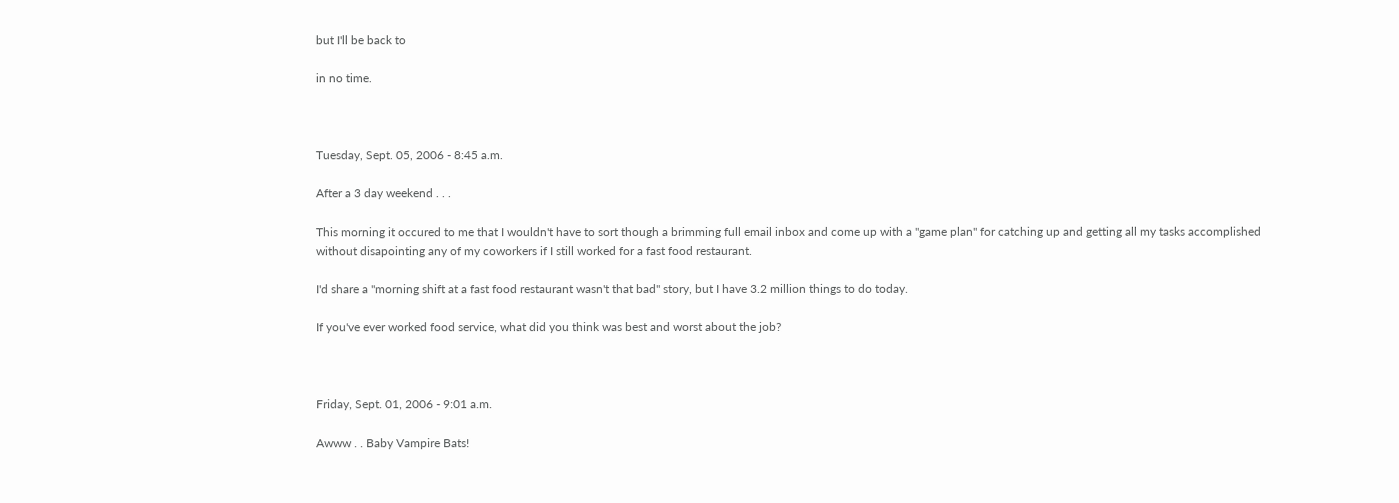but I'll be back to

in no time.



Tuesday, Sept. 05, 2006 - 8:45 a.m.

After a 3 day weekend . . .

This morning it occured to me that I wouldn't have to sort though a brimming full email inbox and come up with a "game plan" for catching up and getting all my tasks accomplished without disapointing any of my coworkers if I still worked for a fast food restaurant.

I'd share a "morning shift at a fast food restaurant wasn't that bad" story, but I have 3.2 million things to do today.

If you've ever worked food service, what did you think was best and worst about the job?



Friday, Sept. 01, 2006 - 9:01 a.m.

Awww . . Baby Vampire Bats!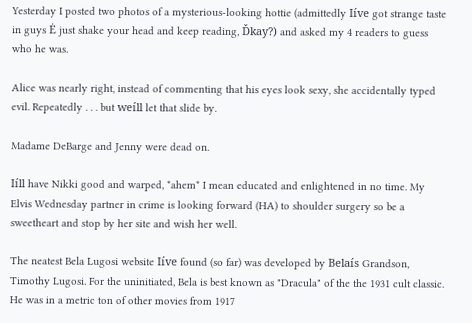Yesterday I posted two photos of a mysterious-looking hottie (admittedly Iíve got strange taste in guys Ė just shake your head and keep reading, Ďkay?) and asked my 4 readers to guess who he was.

Alice was nearly right, instead of commenting that his eyes look sexy, she accidentally typed evil. Repeatedly . . . but weíll let that slide by.

Madame DeBarge and Jenny were dead on.

Iíll have Nikki good and warped, *ahem* I mean educated and enlightened in no time. My Elvis Wednesday partner in crime is looking forward (HA) to shoulder surgery so be a sweetheart and stop by her site and wish her well.

The neatest Bela Lugosi website Iíve found (so far) was developed by Belaís Grandson, Timothy Lugosi. For the uninitiated, Bela is best known as "Dracula" of the the 1931 cult classic. He was in a metric ton of other movies from 1917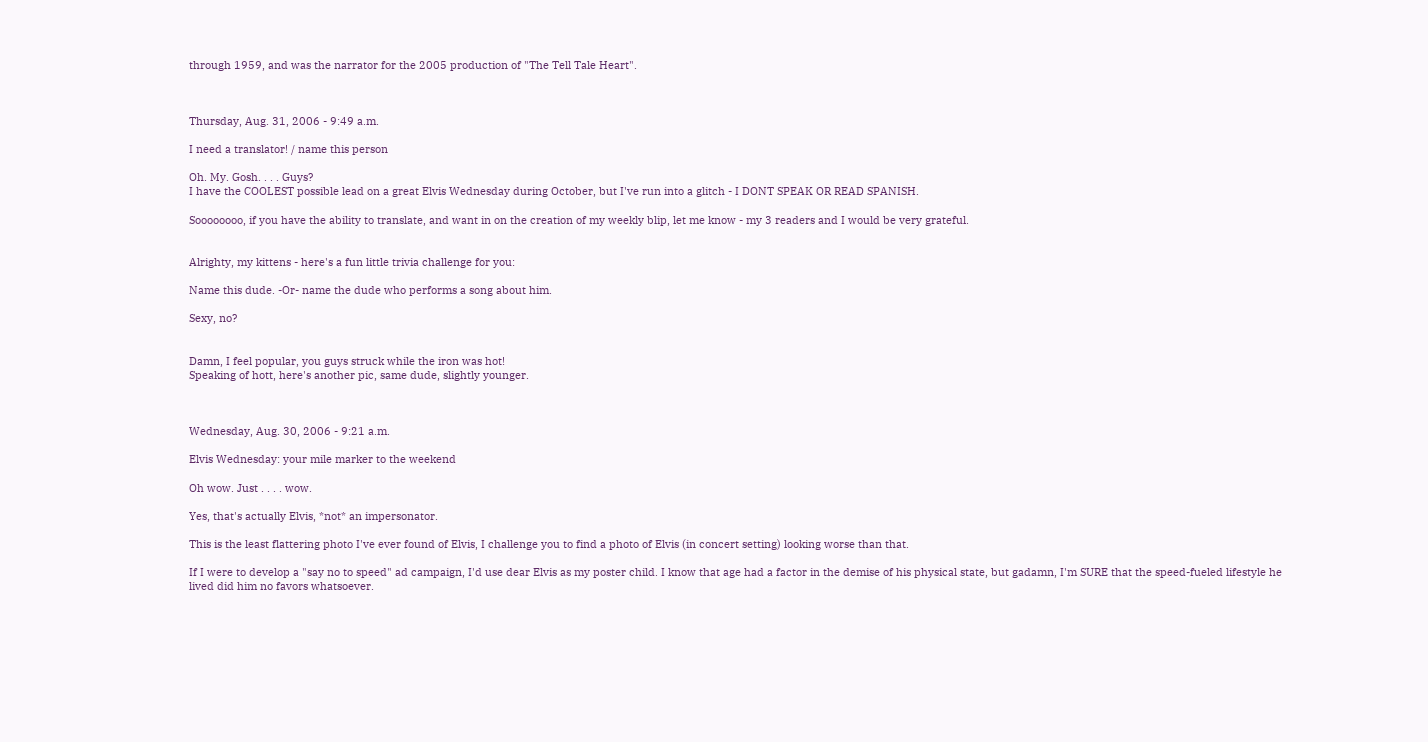through 1959, and was the narrator for the 2005 production of "The Tell Tale Heart".



Thursday, Aug. 31, 2006 - 9:49 a.m.

I need a translator! / name this person

Oh. My. Gosh. . . . Guys?
I have the COOLEST possible lead on a great Elvis Wednesday during October, but I've run into a glitch - I DONT SPEAK OR READ SPANISH.

Soooooooo, if you have the ability to translate, and want in on the creation of my weekly blip, let me know - my 3 readers and I would be very grateful.


Alrighty, my kittens - here's a fun little trivia challenge for you:

Name this dude. -Or- name the dude who performs a song about him.

Sexy, no?


Damn, I feel popular, you guys struck while the iron was hot!
Speaking of hott, here's another pic, same dude, slightly younger.



Wednesday, Aug. 30, 2006 - 9:21 a.m.

Elvis Wednesday: your mile marker to the weekend

Oh wow. Just . . . . wow.

Yes, that's actually Elvis, *not* an impersonator.

This is the least flattering photo I've ever found of Elvis, I challenge you to find a photo of Elvis (in concert setting) looking worse than that.

If I were to develop a "say no to speed" ad campaign, I'd use dear Elvis as my poster child. I know that age had a factor in the demise of his physical state, but gadamn, I'm SURE that the speed-fueled lifestyle he lived did him no favors whatsoever.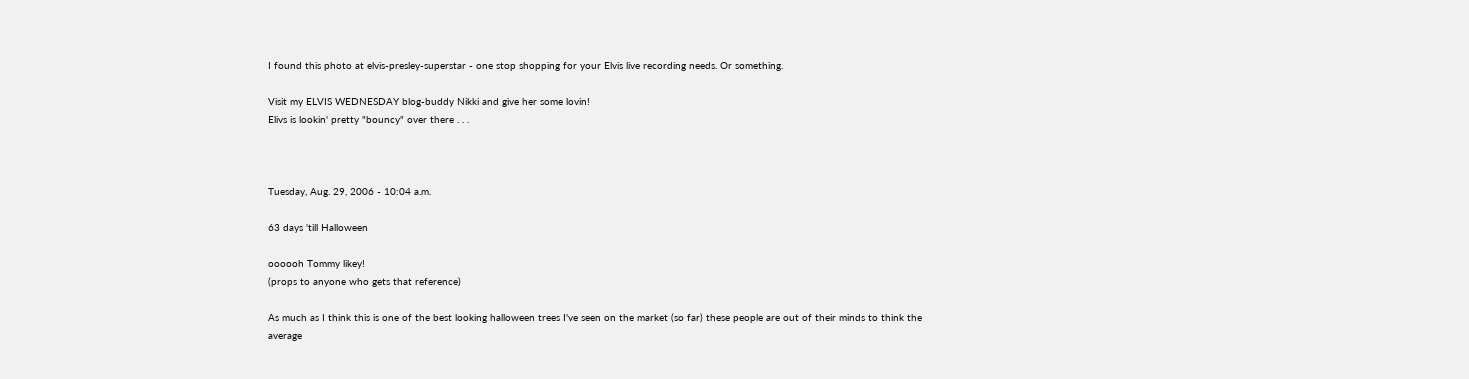I found this photo at elvis-presley-superstar - one stop shopping for your Elvis live recording needs. Or something.

Visit my ELVIS WEDNESDAY blog-buddy Nikki and give her some lovin!
Elivs is lookin' pretty "bouncy" over there . . .



Tuesday, Aug. 29, 2006 - 10:04 a.m.

63 days 'till Halloween

oooooh Tommy likey!
(props to anyone who gets that reference)

As much as I think this is one of the best looking halloween trees I've seen on the market (so far) these people are out of their minds to think the average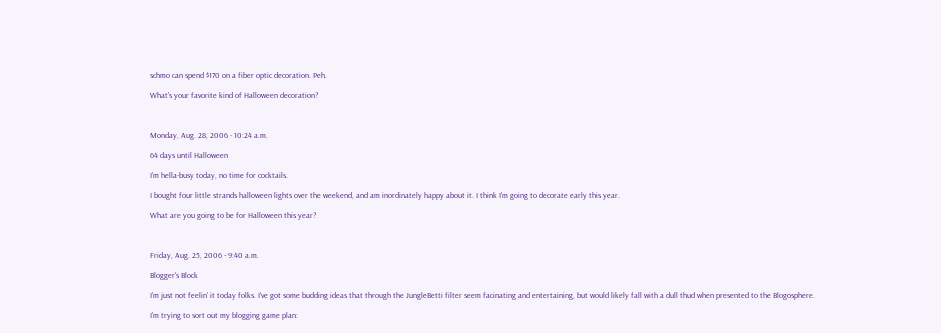schmo can spend $170 on a fiber optic decoration. Peh.

What's your favorite kind of Halloween decoration?



Monday, Aug. 28, 2006 - 10:24 a.m.

64 days until Halloween

I'm hella-busy today, no time for cocktails.

I bought four little strands halloween lights over the weekend, and am inordinately happy about it. I think I'm going to decorate early this year.

What are you going to be for Halloween this year?



Friday, Aug. 25, 2006 - 9:40 a.m.

Blogger's Block

I'm just not feelin' it today folks. I've got some budding ideas that through the JungleBetti filter seem facinating and entertaining, but would likely fall with a dull thud when presented to the Blogosphere.

I'm trying to sort out my blogging game plan: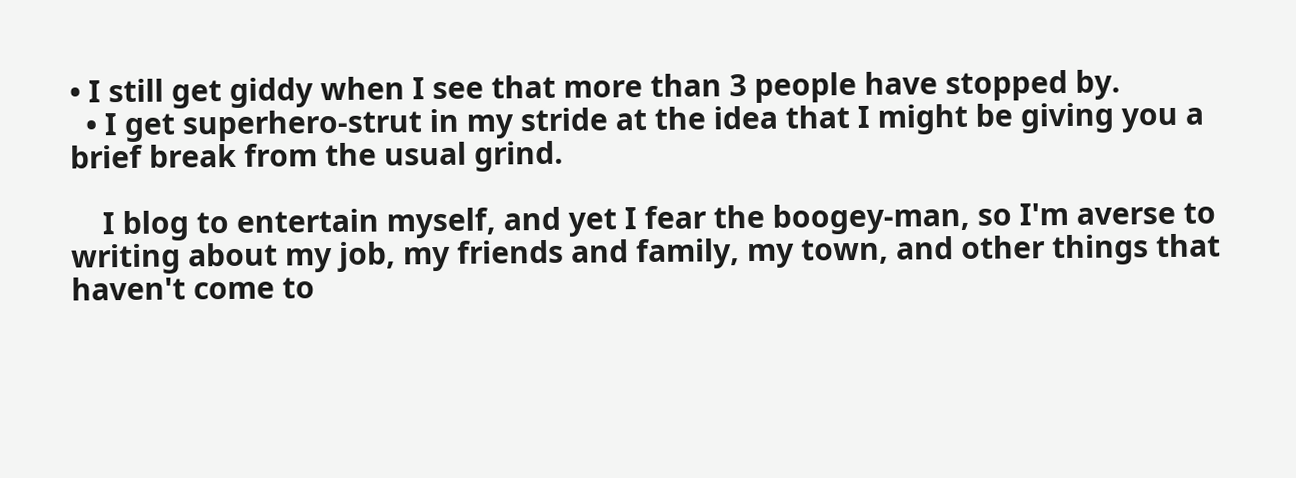• I still get giddy when I see that more than 3 people have stopped by.
  • I get superhero-strut in my stride at the idea that I might be giving you a brief break from the usual grind.

    I blog to entertain myself, and yet I fear the boogey-man, so I'm averse to writing about my job, my friends and family, my town, and other things that haven't come to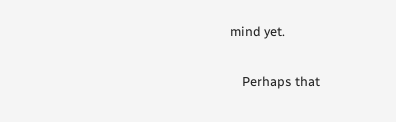mind yet.

    Perhaps that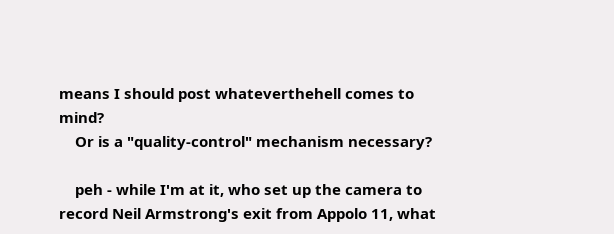means I should post whateverthehell comes to mind?
    Or is a "quality-control" mechanism necessary?

    peh - while I'm at it, who set up the camera to record Neil Armstrong's exit from Appolo 11, what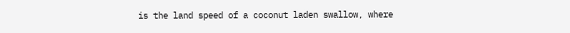is the land speed of a coconut laden swallow, where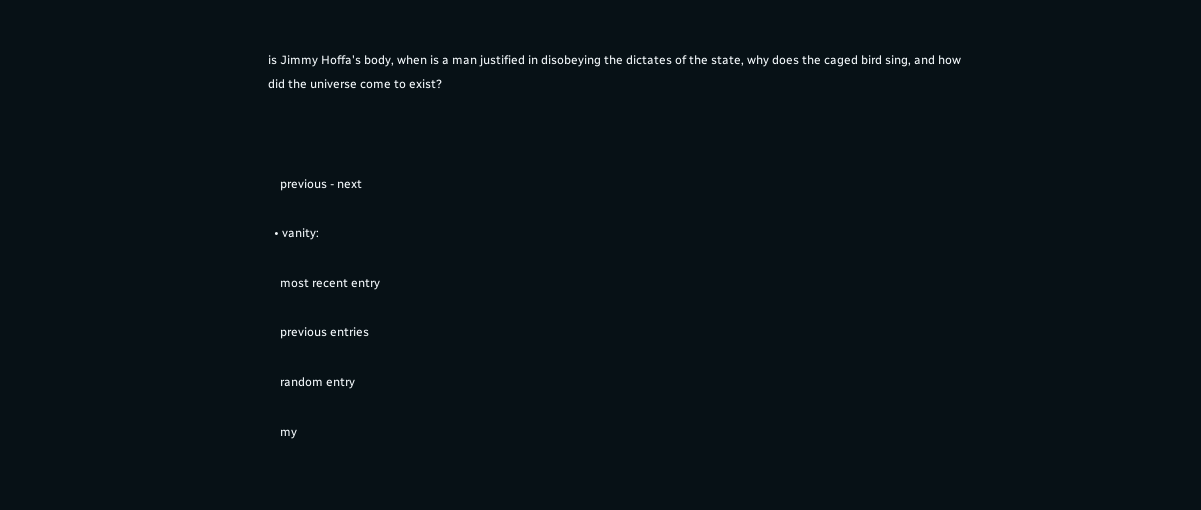is Jimmy Hoffa's body, when is a man justified in disobeying the dictates of the state, why does the caged bird sing, and how did the universe come to exist?



    previous - next

  • vanity:

    most recent entry

    previous entries

    random entry

    my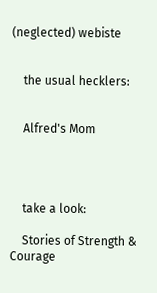(neglected) webiste


    the usual hecklers:


    Alfred's Mom




    take a look:

    Stories of Strength & Courage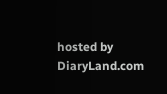hosted by DiaryLand.com